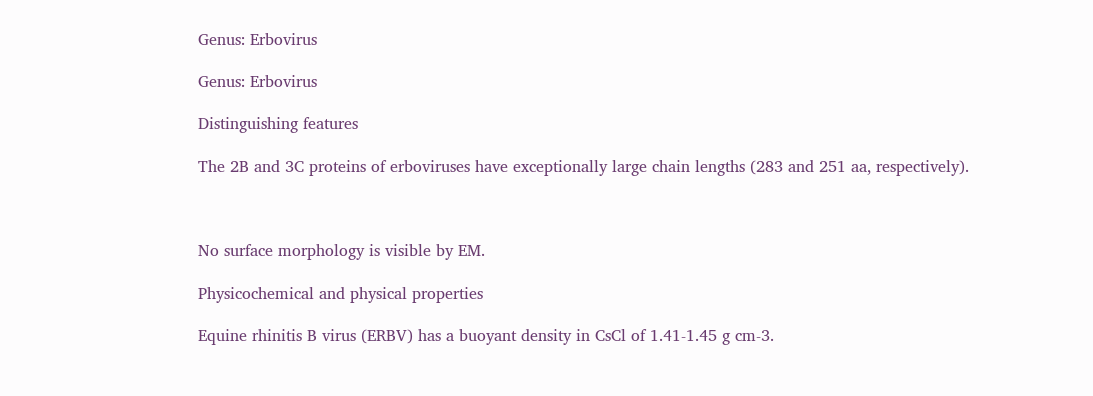Genus: Erbovirus

Genus: Erbovirus

Distinguishing features

The 2B and 3C proteins of erboviruses have exceptionally large chain lengths (283 and 251 aa, respectively).



No surface morphology is visible by EM.

Physicochemical and physical properties

Equine rhinitis B virus (ERBV) has a buoyant density in CsCl of 1.41-1.45 g cm-3.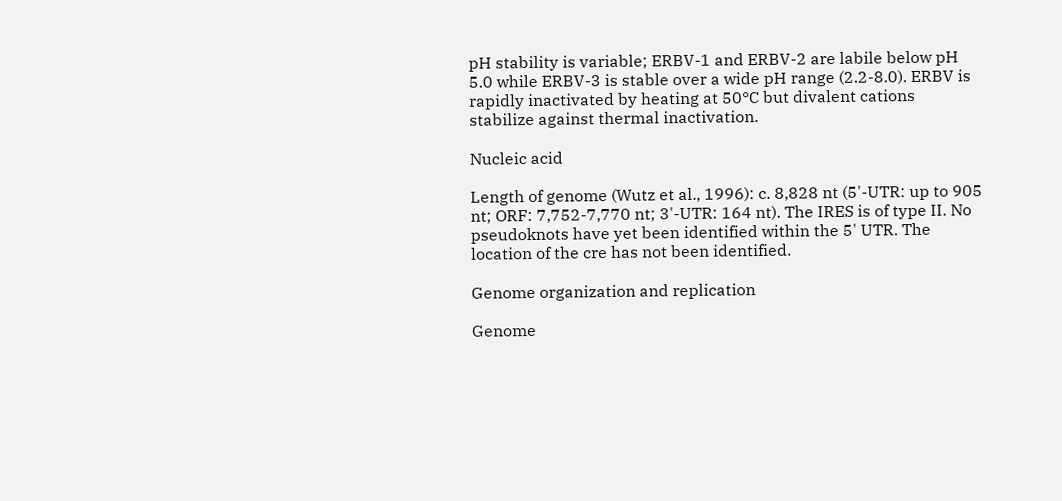pH stability is variable; ERBV-1 and ERBV-2 are labile below pH 5.0 while ERBV-3 is stable over a wide pH range (2.2-8.0). ERBV is rapidly inactivated by heating at 50°C but divalent cations stabilize against thermal inactivation.

Nucleic acid

Length of genome (Wutz et al., 1996): c. 8,828 nt (5'-UTR: up to 905 nt; ORF: 7,752-7,770 nt; 3'-UTR: 164 nt). The IRES is of type II. No pseudoknots have yet been identified within the 5' UTR. The location of the cre has not been identified.

Genome organization and replication

Genome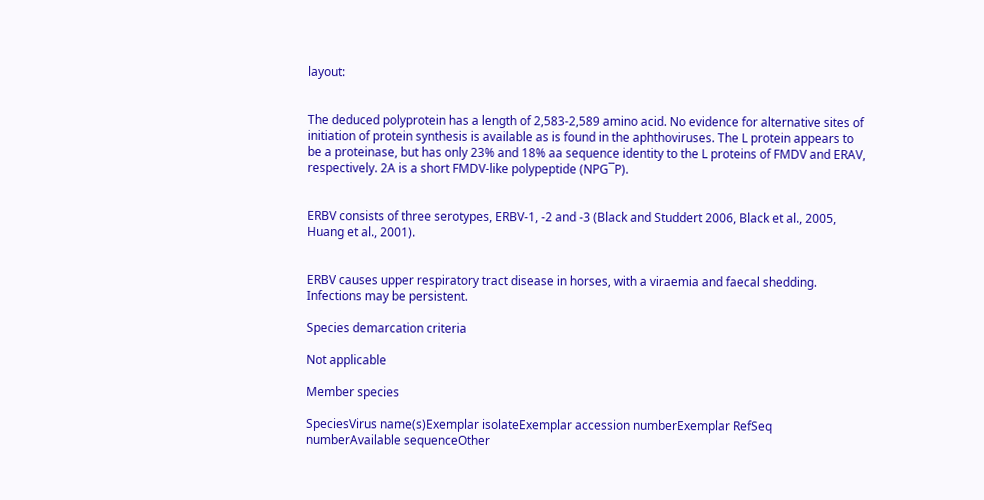layout:


The deduced polyprotein has a length of 2,583-2,589 amino acid. No evidence for alternative sites of initiation of protein synthesis is available as is found in the aphthoviruses. The L protein appears to be a proteinase, but has only 23% and 18% aa sequence identity to the L proteins of FMDV and ERAV, respectively. 2A is a short FMDV-like polypeptide (NPG¯P).


ERBV consists of three serotypes, ERBV-1, -2 and -3 (Black and Studdert 2006, Black et al., 2005, Huang et al., 2001).


ERBV causes upper respiratory tract disease in horses, with a viraemia and faecal shedding. Infections may be persistent.

Species demarcation criteria

Not applicable

Member species

SpeciesVirus name(s)Exemplar isolateExemplar accession numberExemplar RefSeq numberAvailable sequenceOther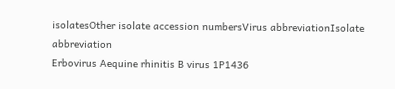isolatesOther isolate accession numbersVirus abbreviationIsolate abbreviation
Erbovirus Aequine rhinitis B virus 1P1436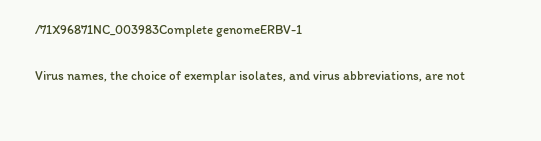/71X96871NC_003983Complete genomeERBV-1

Virus names, the choice of exemplar isolates, and virus abbreviations, are not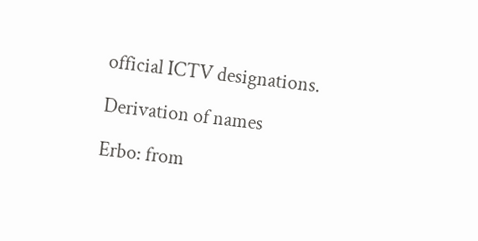official ICTV designations.

Derivation of names

Erbo: from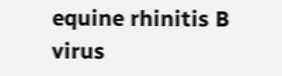equine rhinitis B virus